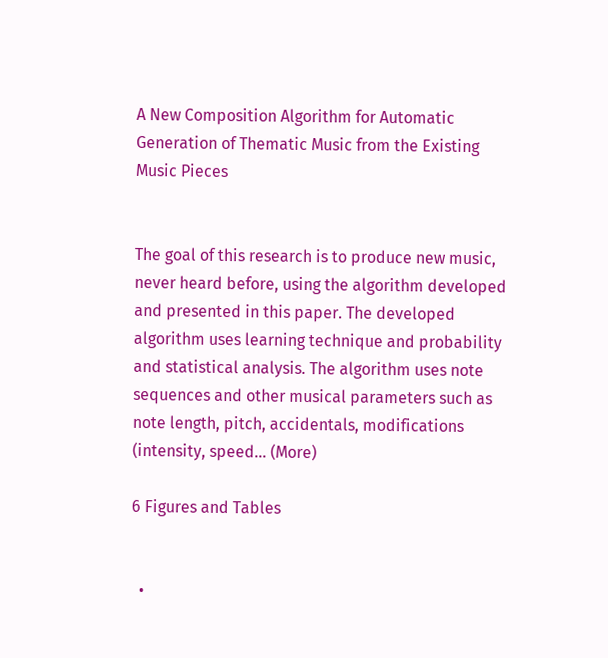A New Composition Algorithm for Automatic Generation of Thematic Music from the Existing Music Pieces


The goal of this research is to produce new music, never heard before, using the algorithm developed and presented in this paper. The developed algorithm uses learning technique and probability and statistical analysis. The algorithm uses note sequences and other musical parameters such as note length, pitch, accidentals, modifications (intensity, speed… (More)

6 Figures and Tables


  •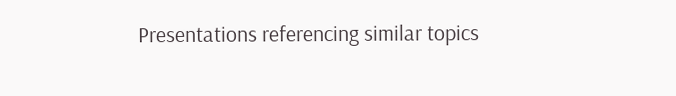Presentations referencing similar topics